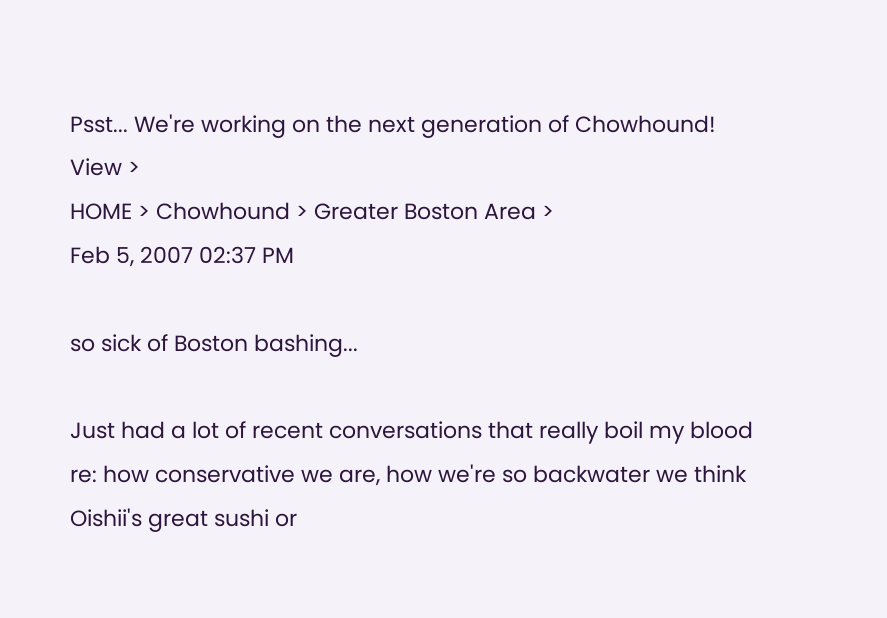Psst... We're working on the next generation of Chowhound! View >
HOME > Chowhound > Greater Boston Area >
Feb 5, 2007 02:37 PM

so sick of Boston bashing...

Just had a lot of recent conversations that really boil my blood re: how conservative we are, how we're so backwater we think Oishii's great sushi or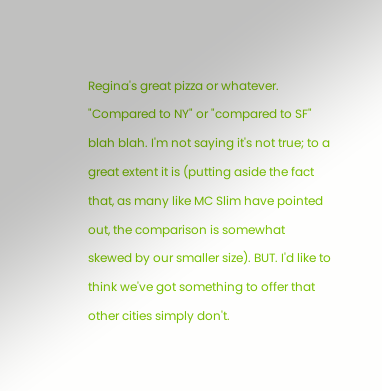Regina's great pizza or whatever. "Compared to NY" or "compared to SF" blah blah. I'm not saying it's not true; to a great extent it is (putting aside the fact that, as many like MC Slim have pointed out, the comparison is somewhat skewed by our smaller size). BUT. I'd like to think we've got something to offer that other cities simply don't.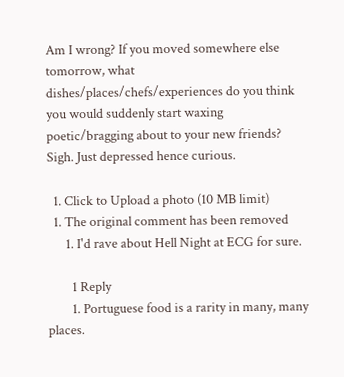Am I wrong? If you moved somewhere else tomorrow, what dishes/places/chefs/experiences do you think you would suddenly start waxing poetic/bragging about to your new friends?
Sigh. Just depressed hence curious.

  1. Click to Upload a photo (10 MB limit)
  1. The original comment has been removed
      1. I'd rave about Hell Night at ECG for sure.

        1 Reply
        1. Portuguese food is a rarity in many, many places.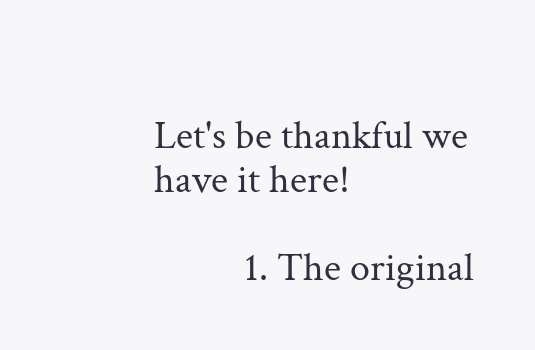Let's be thankful we have it here!

          1. The original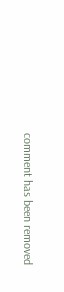comment has been removed